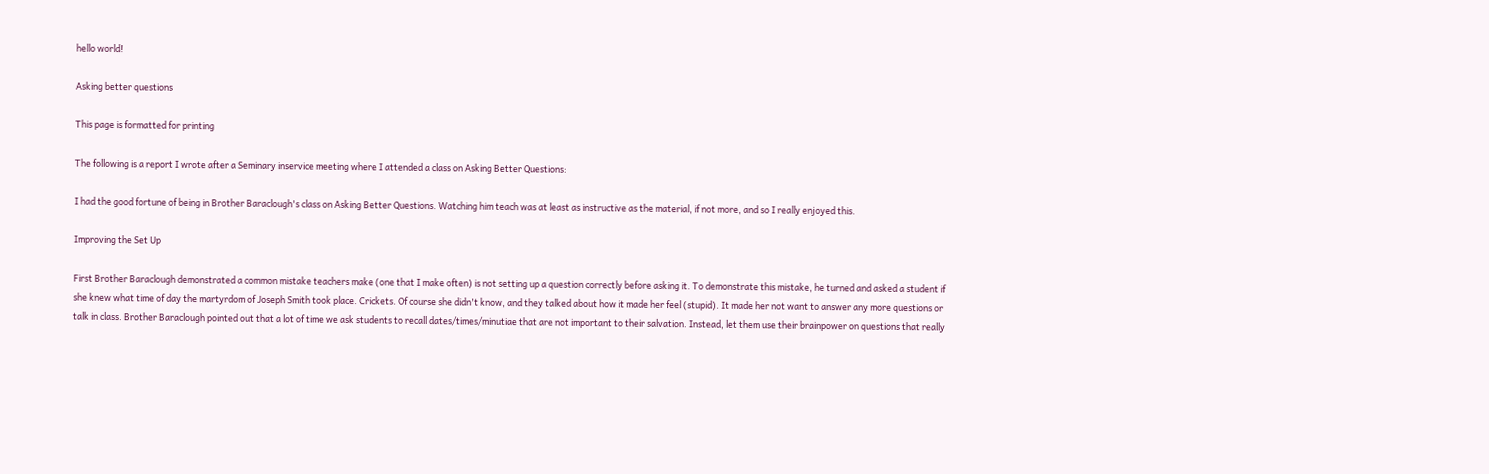hello world!

Asking better questions

This page is formatted for printing

The following is a report I wrote after a Seminary inservice meeting where I attended a class on Asking Better Questions:

I had the good fortune of being in Brother Baraclough's class on Asking Better Questions. Watching him teach was at least as instructive as the material, if not more, and so I really enjoyed this.

Improving the Set Up

First Brother Baraclough demonstrated a common mistake teachers make (one that I make often) is not setting up a question correctly before asking it. To demonstrate this mistake, he turned and asked a student if she knew what time of day the martyrdom of Joseph Smith took place. Crickets. Of course she didn't know, and they talked about how it made her feel (stupid). It made her not want to answer any more questions or talk in class. Brother Baraclough pointed out that a lot of time we ask students to recall dates/times/minutiae that are not important to their salvation. Instead, let them use their brainpower on questions that really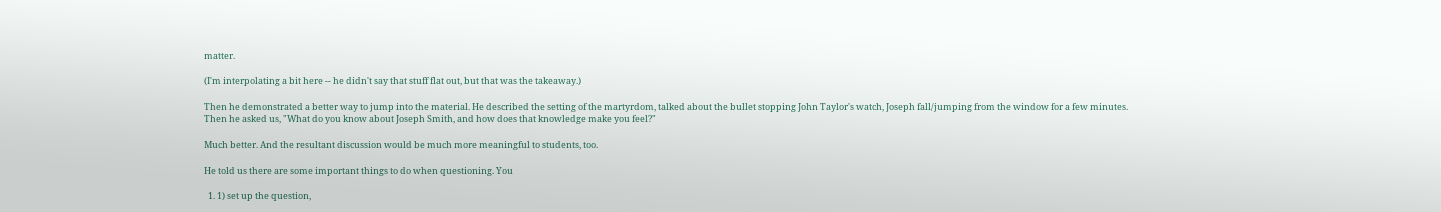matter.

(I'm interpolating a bit here -- he didn't say that stuff flat out, but that was the takeaway.)

Then he demonstrated a better way to jump into the material. He described the setting of the martyrdom, talked about the bullet stopping John Taylor's watch, Joseph fall/jumping from the window for a few minutes. Then he asked us, "What do you know about Joseph Smith, and how does that knowledge make you feel?"

Much better. And the resultant discussion would be much more meaningful to students, too.

He told us there are some important things to do when questioning. You

  1. 1) set up the question,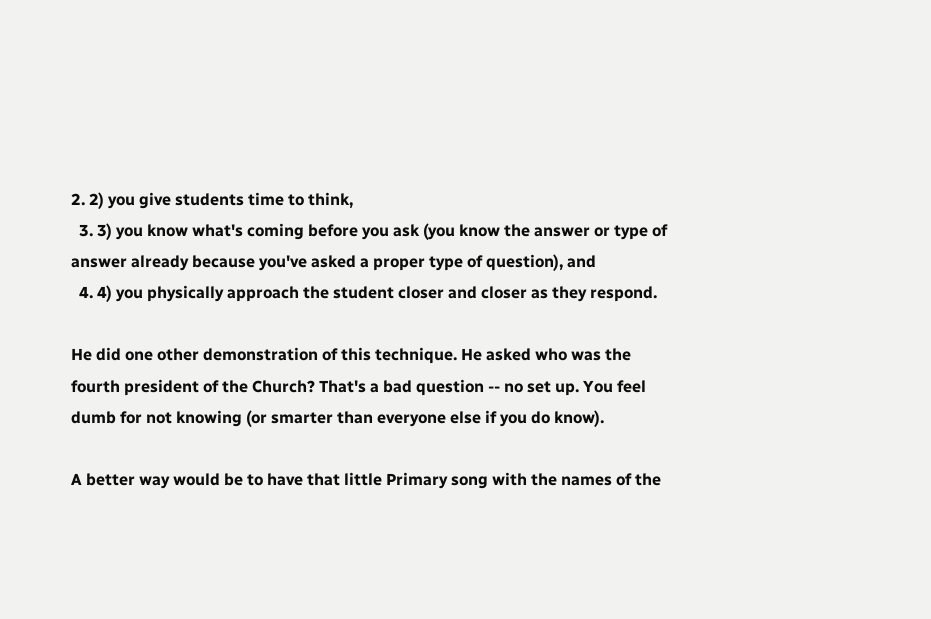2. 2) you give students time to think,
  3. 3) you know what's coming before you ask (you know the answer or type of answer already because you've asked a proper type of question), and
  4. 4) you physically approach the student closer and closer as they respond.

He did one other demonstration of this technique. He asked who was the fourth president of the Church? That's a bad question -- no set up. You feel dumb for not knowing (or smarter than everyone else if you do know).

A better way would be to have that little Primary song with the names of the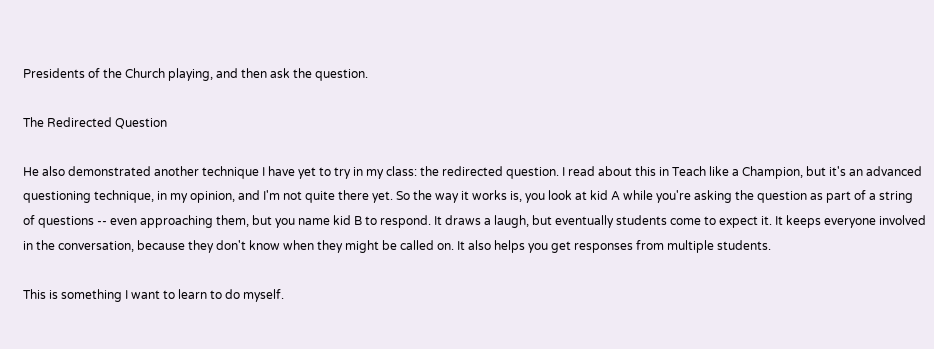Presidents of the Church playing, and then ask the question.

The Redirected Question

He also demonstrated another technique I have yet to try in my class: the redirected question. I read about this in Teach like a Champion, but it's an advanced questioning technique, in my opinion, and I'm not quite there yet. So the way it works is, you look at kid A while you're asking the question as part of a string of questions -- even approaching them, but you name kid B to respond. It draws a laugh, but eventually students come to expect it. It keeps everyone involved in the conversation, because they don't know when they might be called on. It also helps you get responses from multiple students.

This is something I want to learn to do myself.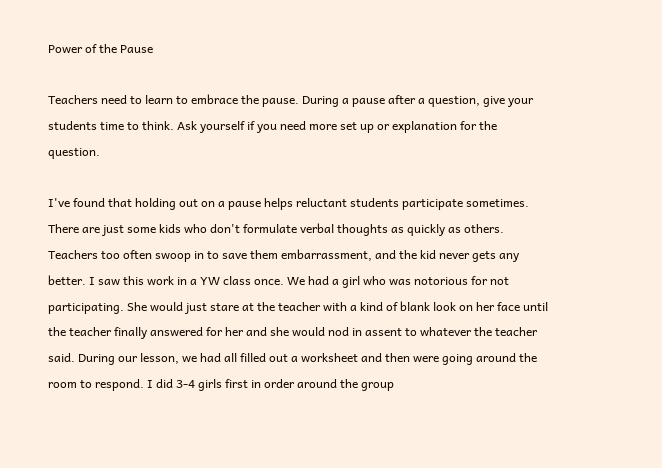Power of the Pause

Teachers need to learn to embrace the pause. During a pause after a question, give your students time to think. Ask yourself if you need more set up or explanation for the question.

I've found that holding out on a pause helps reluctant students participate sometimes. There are just some kids who don't formulate verbal thoughts as quickly as others. Teachers too often swoop in to save them embarrassment, and the kid never gets any better. I saw this work in a YW class once. We had a girl who was notorious for not participating. She would just stare at the teacher with a kind of blank look on her face until the teacher finally answered for her and she would nod in assent to whatever the teacher said. During our lesson, we had all filled out a worksheet and then were going around the room to respond. I did 3-4 girls first in order around the group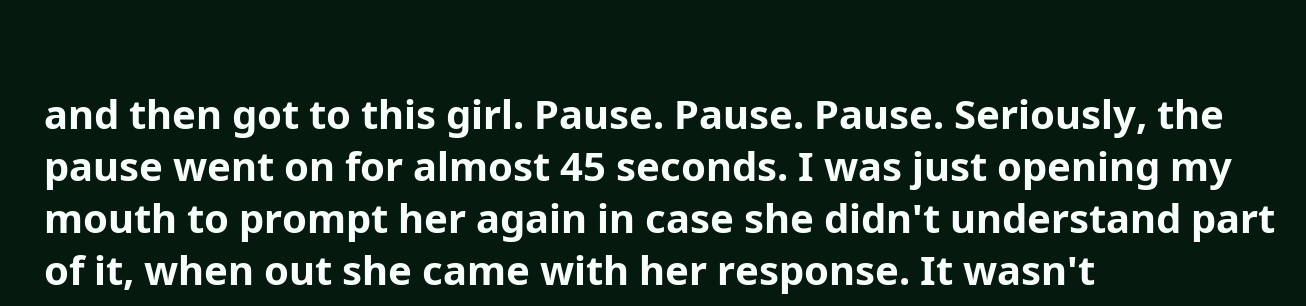and then got to this girl. Pause. Pause. Pause. Seriously, the pause went on for almost 45 seconds. I was just opening my mouth to prompt her again in case she didn't understand part of it, when out she came with her response. It wasn't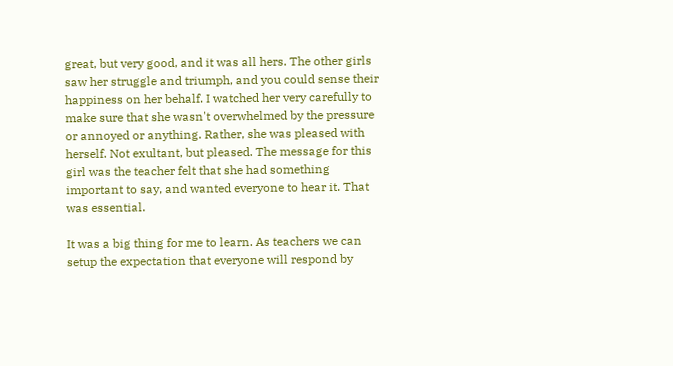great, but very good, and it was all hers. The other girls saw her struggle and triumph, and you could sense their happiness on her behalf. I watched her very carefully to make sure that she wasn't overwhelmed by the pressure or annoyed or anything. Rather, she was pleased with herself. Not exultant, but pleased. The message for this girl was the teacher felt that she had something important to say, and wanted everyone to hear it. That was essential.

It was a big thing for me to learn. As teachers we can setup the expectation that everyone will respond by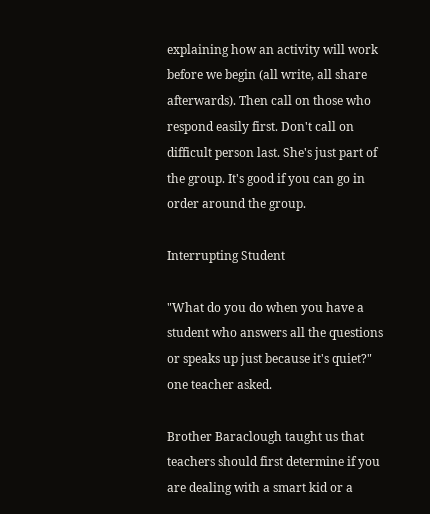explaining how an activity will work before we begin (all write, all share afterwards). Then call on those who respond easily first. Don't call on difficult person last. She's just part of the group. It's good if you can go in order around the group.

Interrupting Student

"What do you do when you have a student who answers all the questions or speaks up just because it's quiet?" one teacher asked.

Brother Baraclough taught us that teachers should first determine if you are dealing with a smart kid or a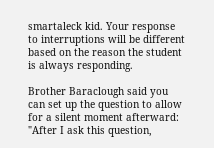smartaleck kid. Your response to interruptions will be different based on the reason the student is always responding.

Brother Baraclough said you can set up the question to allow for a silent moment afterward: "After I ask this question,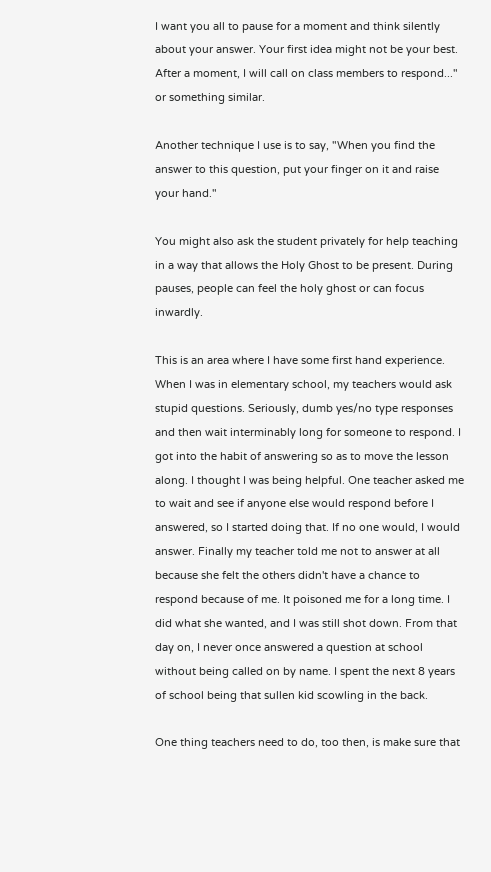I want you all to pause for a moment and think silently about your answer. Your first idea might not be your best. After a moment, I will call on class members to respond..." or something similar.

Another technique I use is to say, "When you find the answer to this question, put your finger on it and raise your hand."

You might also ask the student privately for help teaching in a way that allows the Holy Ghost to be present. During pauses, people can feel the holy ghost or can focus inwardly.

This is an area where I have some first hand experience. When I was in elementary school, my teachers would ask stupid questions. Seriously, dumb yes/no type responses and then wait interminably long for someone to respond. I got into the habit of answering so as to move the lesson along. I thought I was being helpful. One teacher asked me to wait and see if anyone else would respond before I answered, so I started doing that. If no one would, I would answer. Finally my teacher told me not to answer at all because she felt the others didn't have a chance to respond because of me. It poisoned me for a long time. I did what she wanted, and I was still shot down. From that day on, I never once answered a question at school without being called on by name. I spent the next 8 years of school being that sullen kid scowling in the back.

One thing teachers need to do, too then, is make sure that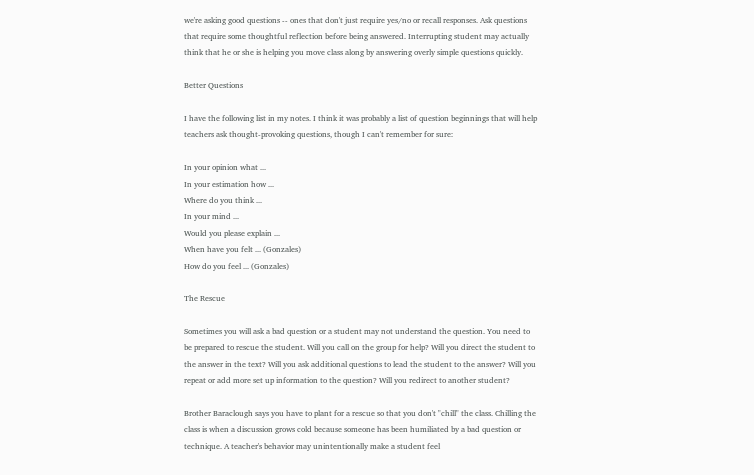we're asking good questions -- ones that don't just require yes/no or recall responses. Ask questions that require some thoughtful reflection before being answered. Interrupting student may actually think that he or she is helping you move class along by answering overly simple questions quickly.

Better Questions

I have the following list in my notes. I think it was probably a list of question beginnings that will help teachers ask thought-provoking questions, though I can't remember for sure:

In your opinion what ...
In your estimation how ...
Where do you think ...
In your mind ...
Would you please explain ...
When have you felt ... (Gonzales)
How do you feel ... (Gonzales)

The Rescue

Sometimes you will ask a bad question or a student may not understand the question. You need to be prepared to rescue the student. Will you call on the group for help? Will you direct the student to the answer in the text? Will you ask additional questions to lead the student to the answer? Will you repeat or add more set up information to the question? Will you redirect to another student?

Brother Baraclough says you have to plant for a rescue so that you don't "chill" the class. Chilling the class is when a discussion grows cold because someone has been humiliated by a bad question or technique. A teacher's behavior may unintentionally make a student feel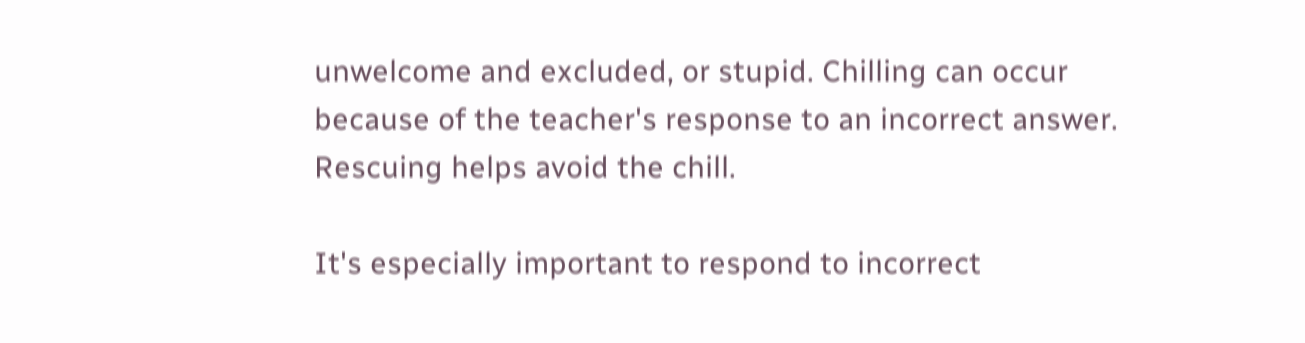unwelcome and excluded, or stupid. Chilling can occur because of the teacher's response to an incorrect answer. Rescuing helps avoid the chill.

It's especially important to respond to incorrect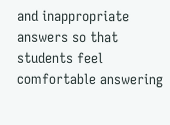and inappropriate answers so that students feel comfortable answering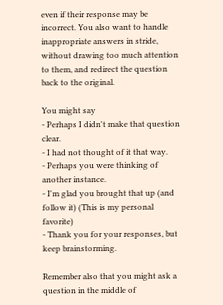even if their response may be incorrect. You also want to handle inappropriate answers in stride, without drawing too much attention to them, and redirect the question back to the original.

You might say
- Perhaps I didn't make that question clear.
- I had not thought of it that way.
- Perhaps you were thinking of another instance.
- I'm glad you brought that up (and follow it) (This is my personal favorite)
- Thank you for your responses, but keep brainstorming.

Remember also that you might ask a question in the middle of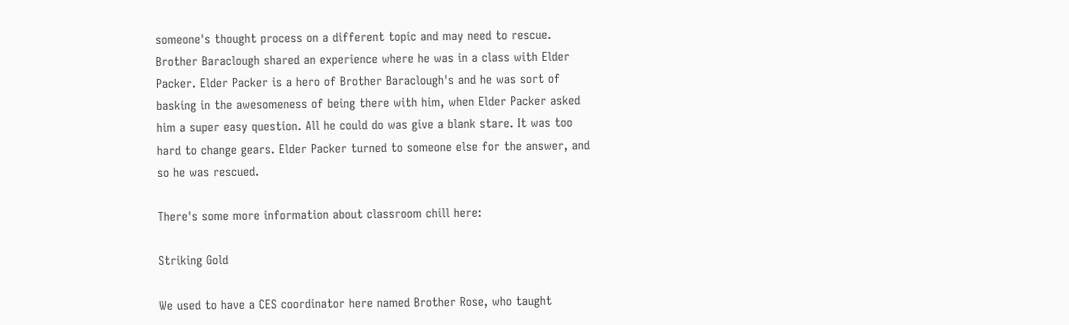someone's thought process on a different topic and may need to rescue. Brother Baraclough shared an experience where he was in a class with Elder Packer. Elder Packer is a hero of Brother Baraclough's and he was sort of basking in the awesomeness of being there with him, when Elder Packer asked him a super easy question. All he could do was give a blank stare. It was too hard to change gears. Elder Packer turned to someone else for the answer, and so he was rescued.

There's some more information about classroom chill here:

Striking Gold

We used to have a CES coordinator here named Brother Rose, who taught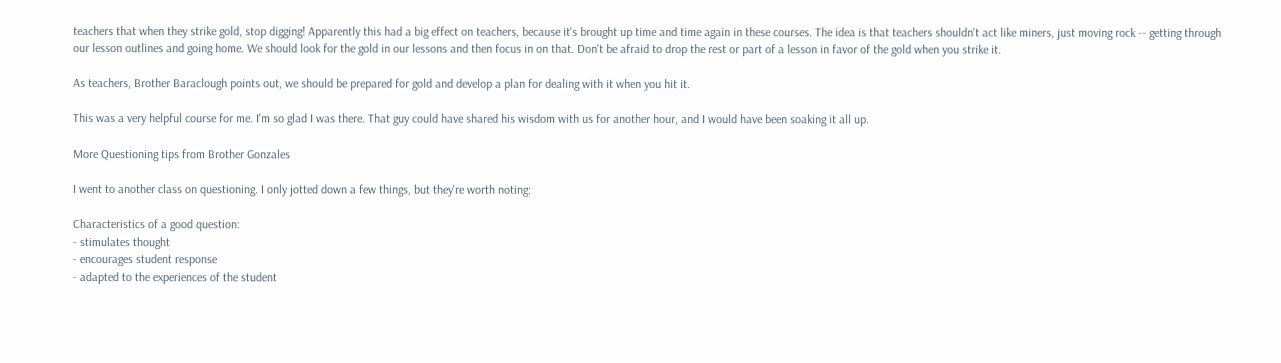teachers that when they strike gold, stop digging! Apparently this had a big effect on teachers, because it's brought up time and time again in these courses. The idea is that teachers shouldn't act like miners, just moving rock -- getting through our lesson outlines and going home. We should look for the gold in our lessons and then focus in on that. Don't be afraid to drop the rest or part of a lesson in favor of the gold when you strike it.

As teachers, Brother Baraclough points out, we should be prepared for gold and develop a plan for dealing with it when you hit it.

This was a very helpful course for me. I'm so glad I was there. That guy could have shared his wisdom with us for another hour, and I would have been soaking it all up.

More Questioning tips from Brother Gonzales

I went to another class on questioning. I only jotted down a few things, but they're worth noting:

Characteristics of a good question:
- stimulates thought
- encourages student response
- adapted to the experiences of the student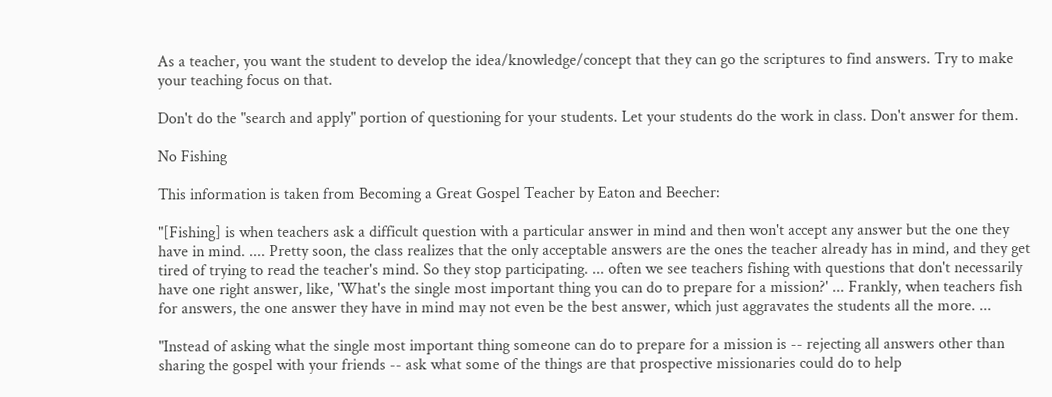As a teacher, you want the student to develop the idea/knowledge/concept that they can go the scriptures to find answers. Try to make your teaching focus on that.

Don't do the "search and apply" portion of questioning for your students. Let your students do the work in class. Don't answer for them.

No Fishing

This information is taken from Becoming a Great Gospel Teacher by Eaton and Beecher:

"[Fishing] is when teachers ask a difficult question with a particular answer in mind and then won't accept any answer but the one they have in mind. .... Pretty soon, the class realizes that the only acceptable answers are the ones the teacher already has in mind, and they get tired of trying to read the teacher's mind. So they stop participating. ... often we see teachers fishing with questions that don't necessarily have one right answer, like, 'What's the single most important thing you can do to prepare for a mission?' ... Frankly, when teachers fish for answers, the one answer they have in mind may not even be the best answer, which just aggravates the students all the more. ...

"Instead of asking what the single most important thing someone can do to prepare for a mission is -- rejecting all answers other than sharing the gospel with your friends -- ask what some of the things are that prospective missionaries could do to help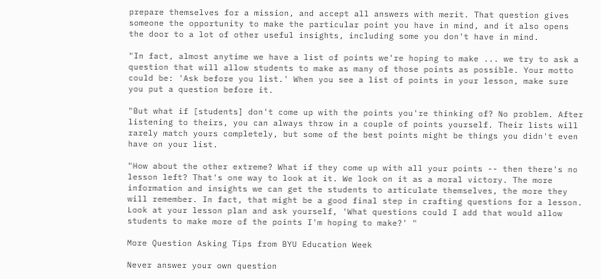prepare themselves for a mission, and accept all answers with merit. That question gives someone the opportunity to make the particular point you have in mind, and it also opens the door to a lot of other useful insights, including some you don't have in mind.

"In fact, almost anytime we have a list of points we're hoping to make ... we try to ask a question that will allow students to make as many of those points as possible. Your motto could be: 'Ask before you list.' When you see a list of points in your lesson, make sure you put a question before it.

"But what if [students] don't come up with the points you're thinking of? No problem. After listening to theirs, you can always throw in a couple of points yourself. Their lists will rarely match yours completely, but some of the best points might be things you didn't even have on your list.

"How about the other extreme? What if they come up with all your points -- then there's no lesson left? That's one way to look at it. We look on it as a moral victory. The more information and insights we can get the students to articulate themselves, the more they will remember. In fact, that might be a good final step in crafting questions for a lesson. Look at your lesson plan and ask yourself, 'What questions could I add that would allow students to make more of the points I'm hoping to make?' "

More Question Asking Tips from BYU Education Week

Never answer your own question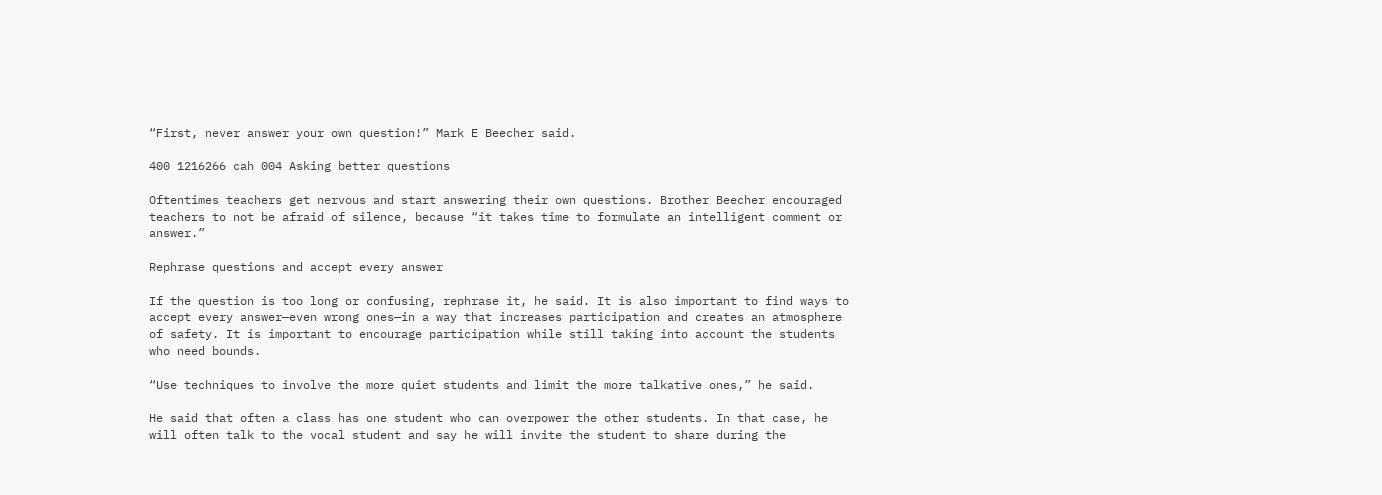“First, never answer your own question!” Mark E Beecher said.

400 1216266 cah 004 Asking better questions

Oftentimes teachers get nervous and start answering their own questions. Brother Beecher encouraged teachers to not be afraid of silence, because “it takes time to formulate an intelligent comment or answer.”

Rephrase questions and accept every answer

If the question is too long or confusing, rephrase it, he said. It is also important to find ways to accept every answer—even wrong ones—in a way that increases participation and creates an atmosphere of safety. It is important to encourage participation while still taking into account the students who need bounds.

“Use techniques to involve the more quiet students and limit the more talkative ones,” he said.

He said that often a class has one student who can overpower the other students. In that case, he will often talk to the vocal student and say he will invite the student to share during the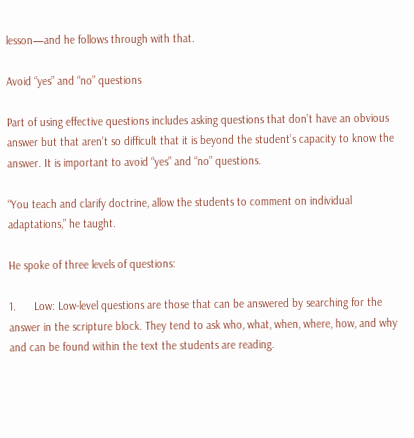lesson—and he follows through with that.

Avoid “yes” and “no” questions

Part of using effective questions includes asking questions that don’t have an obvious answer but that aren’t so difficult that it is beyond the student’s capacity to know the answer. It is important to avoid “yes” and “no” questions.

“You teach and clarify doctrine, allow the students to comment on individual adaptations,” he taught.

He spoke of three levels of questions:

1.      Low: Low-level questions are those that can be answered by searching for the answer in the scripture block. They tend to ask who, what, when, where, how, and why and can be found within the text the students are reading.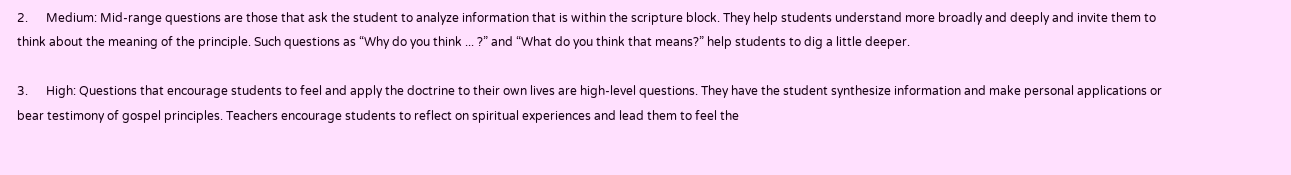2.      Medium: Mid-range questions are those that ask the student to analyze information that is within the scripture block. They help students understand more broadly and deeply and invite them to think about the meaning of the principle. Such questions as “Why do you think ... ?” and “What do you think that means?” help students to dig a little deeper.

3.      High: Questions that encourage students to feel and apply the doctrine to their own lives are high-level questions. They have the student synthesize information and make personal applications or bear testimony of gospel principles. Teachers encourage students to reflect on spiritual experiences and lead them to feel the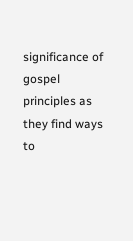significance of gospel principles as they find ways to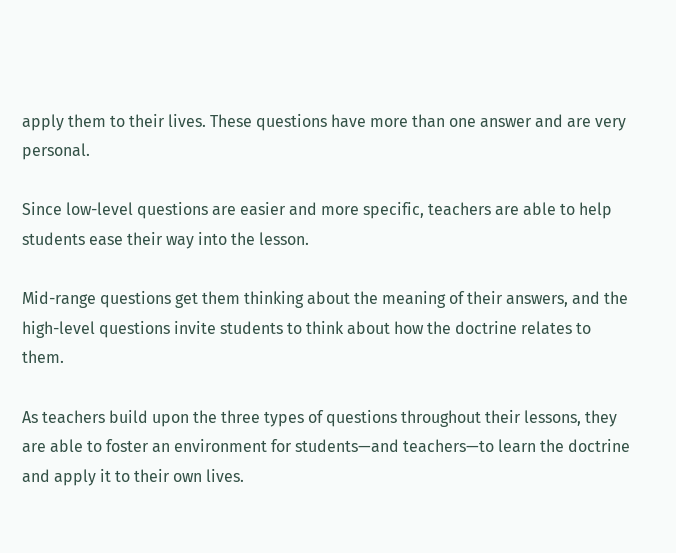apply them to their lives. These questions have more than one answer and are very personal.

Since low-level questions are easier and more specific, teachers are able to help students ease their way into the lesson.

Mid-range questions get them thinking about the meaning of their answers, and the high-level questions invite students to think about how the doctrine relates to them.

As teachers build upon the three types of questions throughout their lessons, they are able to foster an environment for students—and teachers—to learn the doctrine and apply it to their own lives.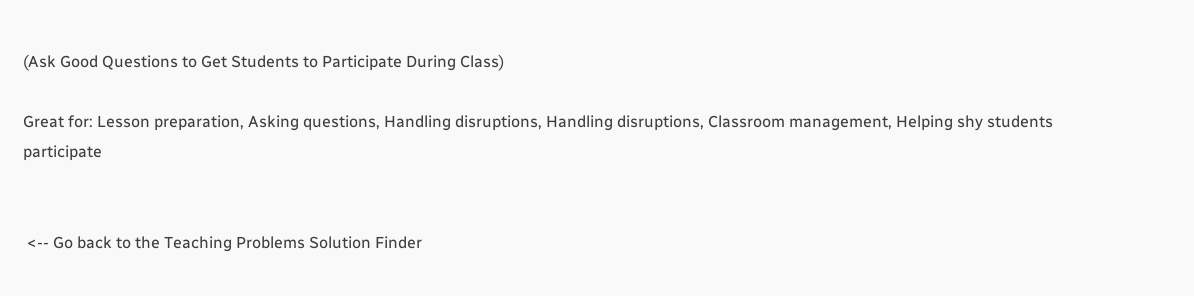(Ask Good Questions to Get Students to Participate During Class)

Great for: Lesson preparation, Asking questions, Handling disruptions, Handling disruptions, Classroom management, Helping shy students participate


 <-- Go back to the Teaching Problems Solution Finder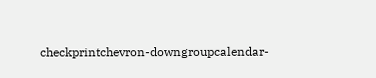checkprintchevron-downgroupcalendar-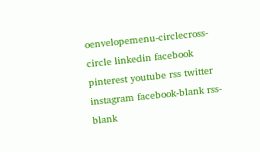oenvelopemenu-circlecross-circle linkedin facebook pinterest youtube rss twitter instagram facebook-blank rss-blank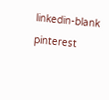linkedin-blank pinterest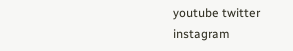youtube twitter instagram